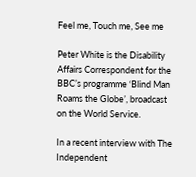Feel me, Touch me, See me

Peter White is the Disability Affairs Correspondent for the BBC’s programme ‘Blind Man Roams the Globe’, broadcast on the World Service.

In a recent interview with The Independent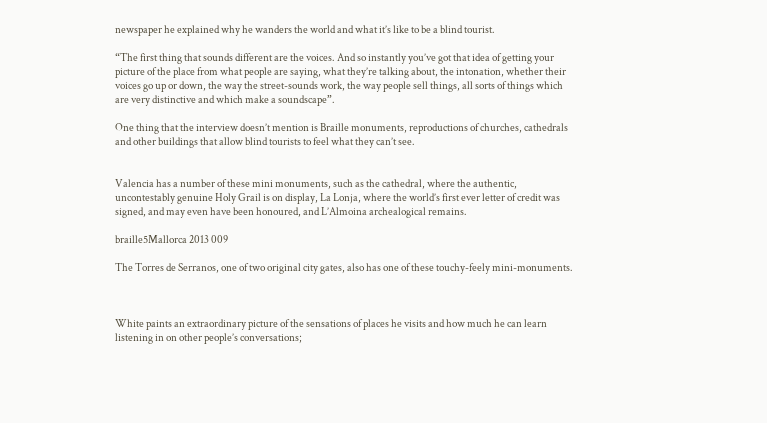newspaper he explained why he wanders the world and what it’s like to be a blind tourist.

“The first thing that sounds different are the voices. And so instantly you’ve got that idea of getting your picture of the place from what people are saying, what they’re talking about, the intonation, whether their voices go up or down, the way the street-sounds work, the way people sell things, all sorts of things which are very distinctive and which make a soundscape”.

One thing that the interview doesn’t mention is Braille monuments, reproductions of churches, cathedrals and other buildings that allow blind tourists to feel what they can’t see.


Valencia has a number of these mini monuments, such as the cathedral, where the authentic, uncontestably genuine Holy Grail is on display, La Lonja, where the world’s first ever letter of credit was signed, and may even have been honoured, and L’Almoina archealogical remains.

braille5Mallorca 2013 009

The Torres de Serranos, one of two original city gates, also has one of these touchy-feely mini-monuments.



White paints an extraordinary picture of the sensations of places he visits and how much he can learn listening in on other people’s conversations;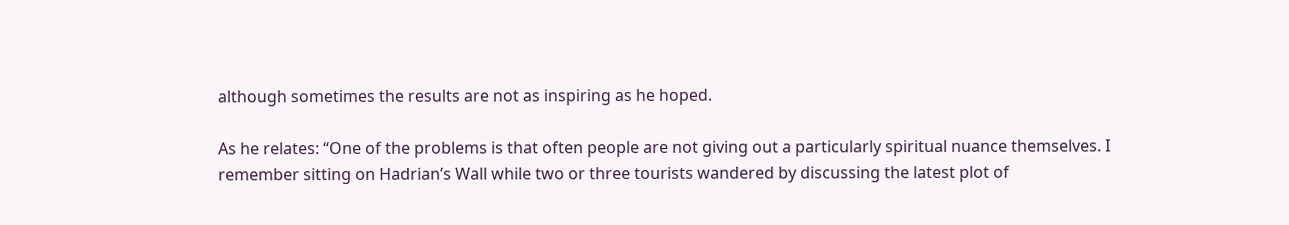although sometimes the results are not as inspiring as he hoped.

As he relates: “One of the problems is that often people are not giving out a particularly spiritual nuance themselves. I remember sitting on Hadrian’s Wall while two or three tourists wandered by discussing the latest plot of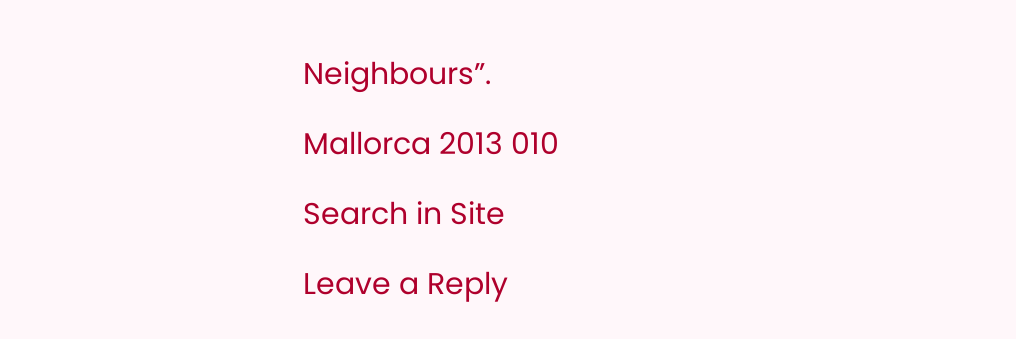Neighbours”.

Mallorca 2013 010

Search in Site

Leave a Reply